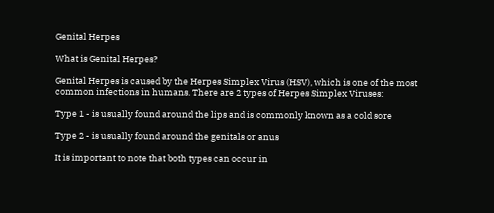Genital Herpes

What is Genital Herpes?

Genital Herpes is caused by the Herpes Simplex Virus (HSV), which is one of the most common infections in humans. There are 2 types of Herpes Simplex Viruses:

Type 1 - is usually found around the lips and is commonly known as a cold sore

Type 2 - is usually found around the genitals or anus

It is important to note that both types can occur in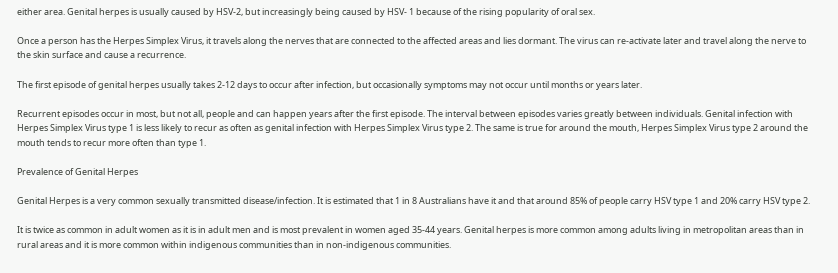either area. Genital herpes is usually caused by HSV-2, but increasingly being caused by HSV- 1 because of the rising popularity of oral sex.

Once a person has the Herpes Simplex Virus, it travels along the nerves that are connected to the affected areas and lies dormant. The virus can re-activate later and travel along the nerve to the skin surface and cause a recurrence.

The first episode of genital herpes usually takes 2-12 days to occur after infection, but occasionally symptoms may not occur until months or years later.

Recurrent episodes occur in most, but not all, people and can happen years after the first episode. The interval between episodes varies greatly between individuals. Genital infection with Herpes Simplex Virus type 1 is less likely to recur as often as genital infection with Herpes Simplex Virus type 2. The same is true for around the mouth, Herpes Simplex Virus type 2 around the mouth tends to recur more often than type 1.

Prevalence of Genital Herpes

Genital Herpes is a very common sexually transmitted disease/infection. It is estimated that 1 in 8 Australians have it and that around 85% of people carry HSV type 1 and 20% carry HSV type 2.

It is twice as common in adult women as it is in adult men and is most prevalent in women aged 35-44 years. Genital herpes is more common among adults living in metropolitan areas than in rural areas and it is more common within indigenous communities than in non-indigenous communities.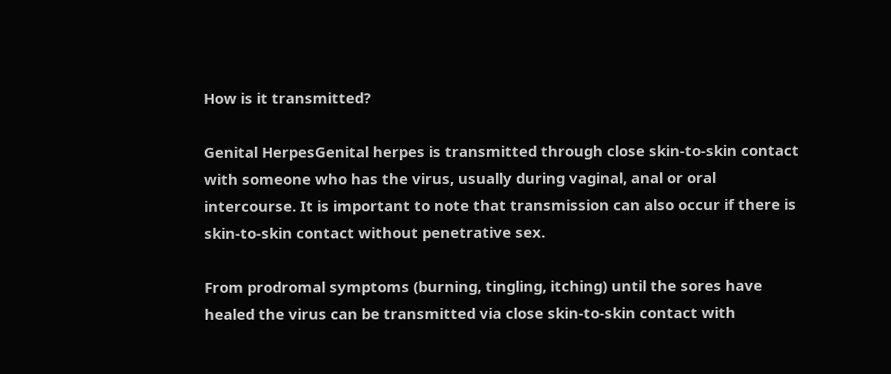How is it transmitted?

Genital HerpesGenital herpes is transmitted through close skin-to-skin contact with someone who has the virus, usually during vaginal, anal or oral intercourse. It is important to note that transmission can also occur if there is skin-to-skin contact without penetrative sex.

From prodromal symptoms (burning, tingling, itching) until the sores have healed the virus can be transmitted via close skin-to-skin contact with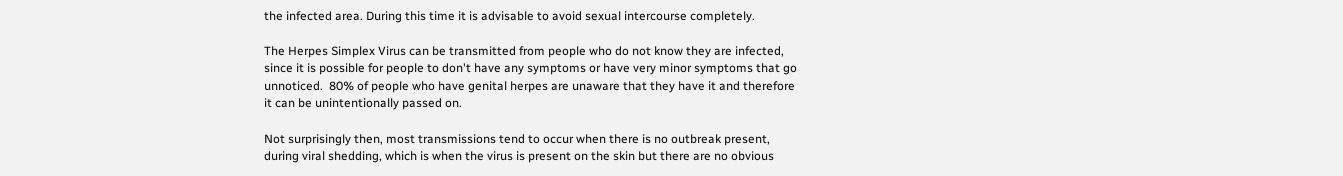the infected area. During this time it is advisable to avoid sexual intercourse completely.

The Herpes Simplex Virus can be transmitted from people who do not know they are infected, since it is possible for people to don't have any symptoms or have very minor symptoms that go unnoticed.  80% of people who have genital herpes are unaware that they have it and therefore it can be unintentionally passed on.

Not surprisingly then, most transmissions tend to occur when there is no outbreak present, during viral shedding, which is when the virus is present on the skin but there are no obvious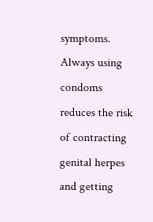symptoms. Always using condoms reduces the risk of contracting genital herpes and getting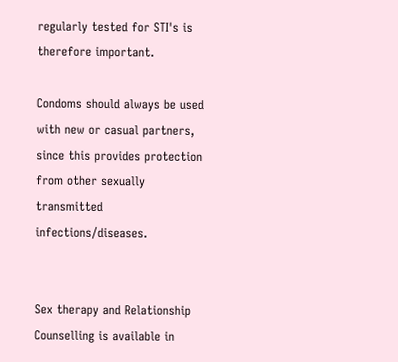regularly tested for STI's is therefore important.

Condoms should always be used with new or casual partners, since this provides protection from other sexually transmitted infections/diseases.


Sex therapy and Relationship Counselling is available in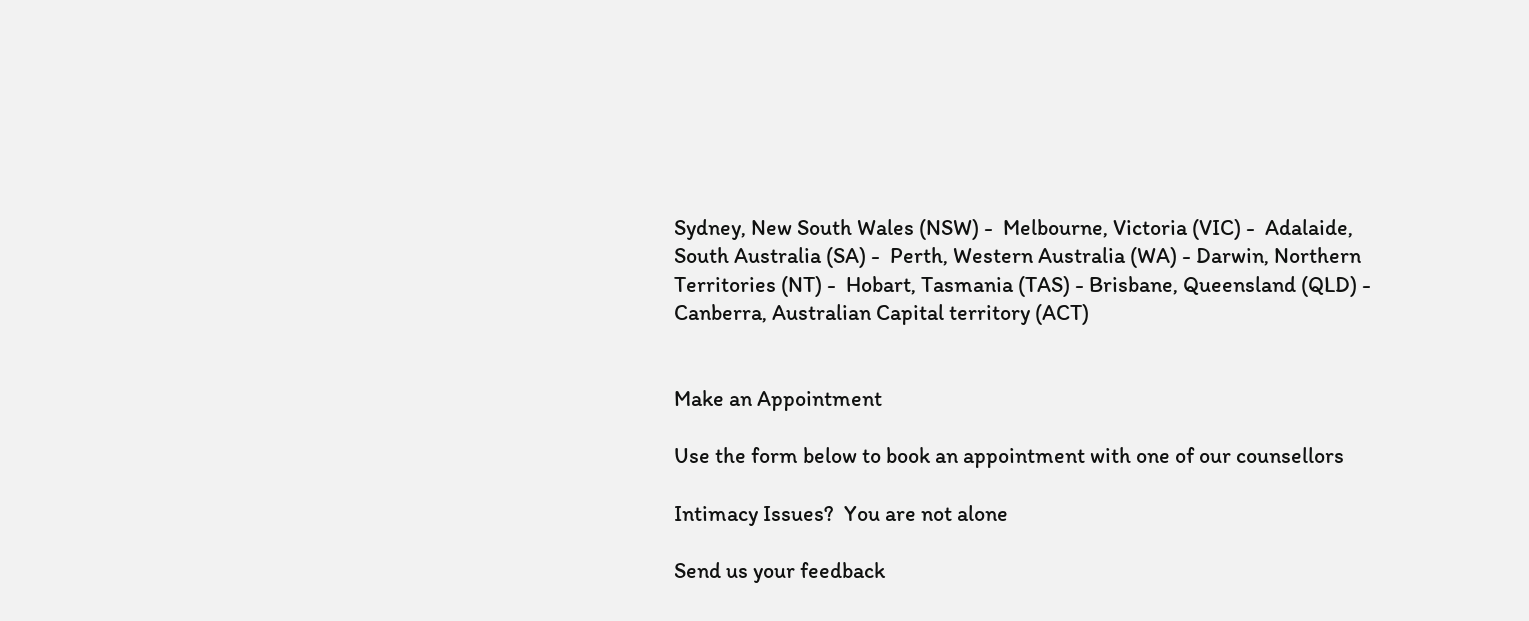Sydney, New South Wales (NSW) -  Melbourne, Victoria (VIC) -  Adalaide, South Australia (SA) -  Perth, Western Australia (WA) - Darwin, Northern Territories (NT) -  Hobart, Tasmania (TAS) - Brisbane, Queensland (QLD) - Canberra, Australian Capital territory (ACT)


Make an Appointment

Use the form below to book an appointment with one of our counsellors

Intimacy Issues?  You are not alone

Send us your feedback